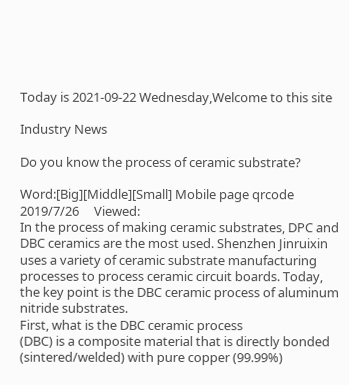Today is 2021-09-22 Wednesday,Welcome to this site

Industry News

Do you know the process of ceramic substrate?

Word:[Big][Middle][Small] Mobile page qrcode 2019/7/26     Viewed:
In the process of making ceramic substrates, DPC and DBC ceramics are the most used. Shenzhen Jinruixin uses a variety of ceramic substrate manufacturing processes to process ceramic circuit boards. Today, the key point is the DBC ceramic process of aluminum nitride substrates.
First, what is the DBC ceramic process
(DBC) is a composite material that is directly bonded (sintered/welded) with pure copper (99.99%)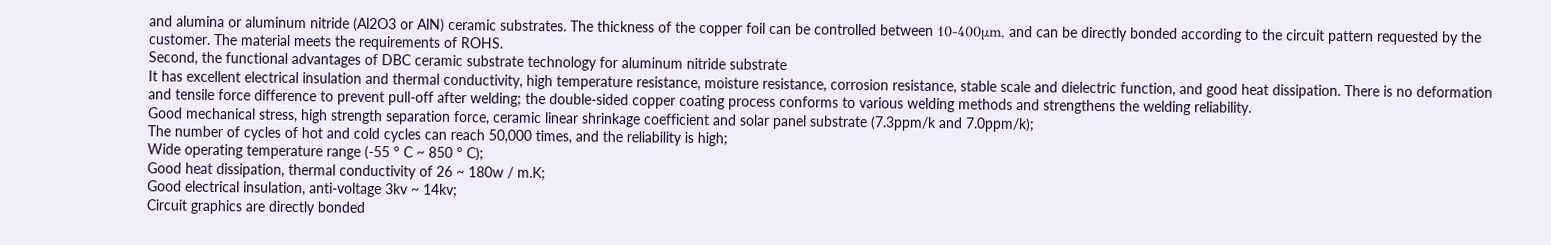and alumina or aluminum nitride (Al2O3 or AlN) ceramic substrates. The thickness of the copper foil can be controlled between 10-400μm, and can be directly bonded according to the circuit pattern requested by the customer. The material meets the requirements of ROHS.
Second, the functional advantages of DBC ceramic substrate technology for aluminum nitride substrate
It has excellent electrical insulation and thermal conductivity, high temperature resistance, moisture resistance, corrosion resistance, stable scale and dielectric function, and good heat dissipation. There is no deformation and tensile force difference to prevent pull-off after welding; the double-sided copper coating process conforms to various welding methods and strengthens the welding reliability.
Good mechanical stress, high strength separation force, ceramic linear shrinkage coefficient and solar panel substrate (7.3ppm/k and 7.0ppm/k);
The number of cycles of hot and cold cycles can reach 50,000 times, and the reliability is high;
Wide operating temperature range (-55 ° C ~ 850 ° C);
Good heat dissipation, thermal conductivity of 26 ~ 180w / m.K;
Good electrical insulation, anti-voltage 3kv ~ 14kv;
Circuit graphics are directly bonded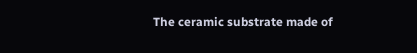The ceramic substrate made of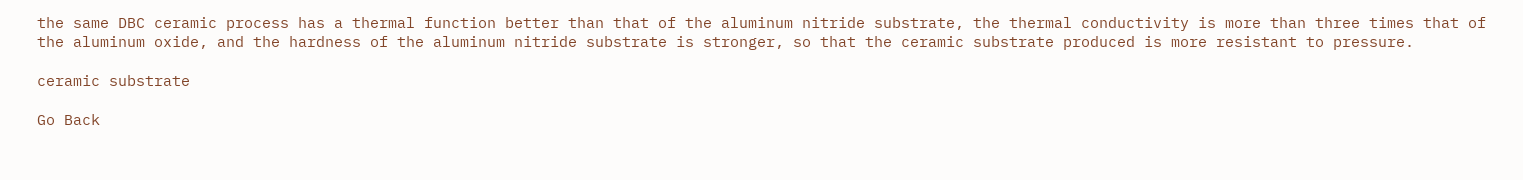the same DBC ceramic process has a thermal function better than that of the aluminum nitride substrate, the thermal conductivity is more than three times that of the aluminum oxide, and the hardness of the aluminum nitride substrate is stronger, so that the ceramic substrate produced is more resistant to pressure.

ceramic substrate

Go Back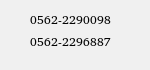0562-2290098 0562-2296887